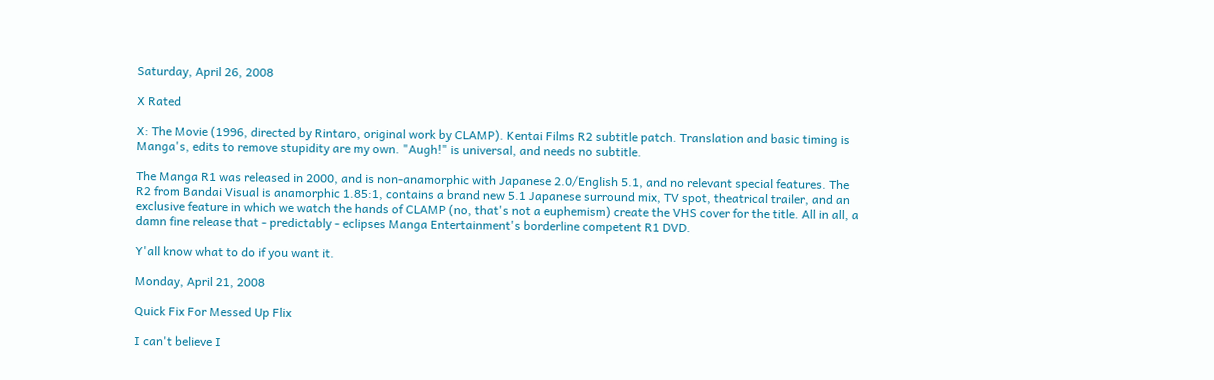Saturday, April 26, 2008

X Rated

X: The Movie (1996, directed by Rintaro, original work by CLAMP). Kentai Films R2 subtitle patch. Translation and basic timing is Manga's, edits to remove stupidity are my own. "Augh!" is universal, and needs no subtitle.

The Manga R1 was released in 2000, and is non-anamorphic with Japanese 2.0/English 5.1, and no relevant special features. The R2 from Bandai Visual is anamorphic 1.85:1, contains a brand new 5.1 Japanese surround mix, TV spot, theatrical trailer, and an exclusive feature in which we watch the hands of CLAMP (no, that's not a euphemism) create the VHS cover for the title. All in all, a damn fine release that - predictably - eclipses Manga Entertainment's borderline competent R1 DVD.

Y'all know what to do if you want it.

Monday, April 21, 2008

Quick Fix For Messed Up Flix

I can't believe I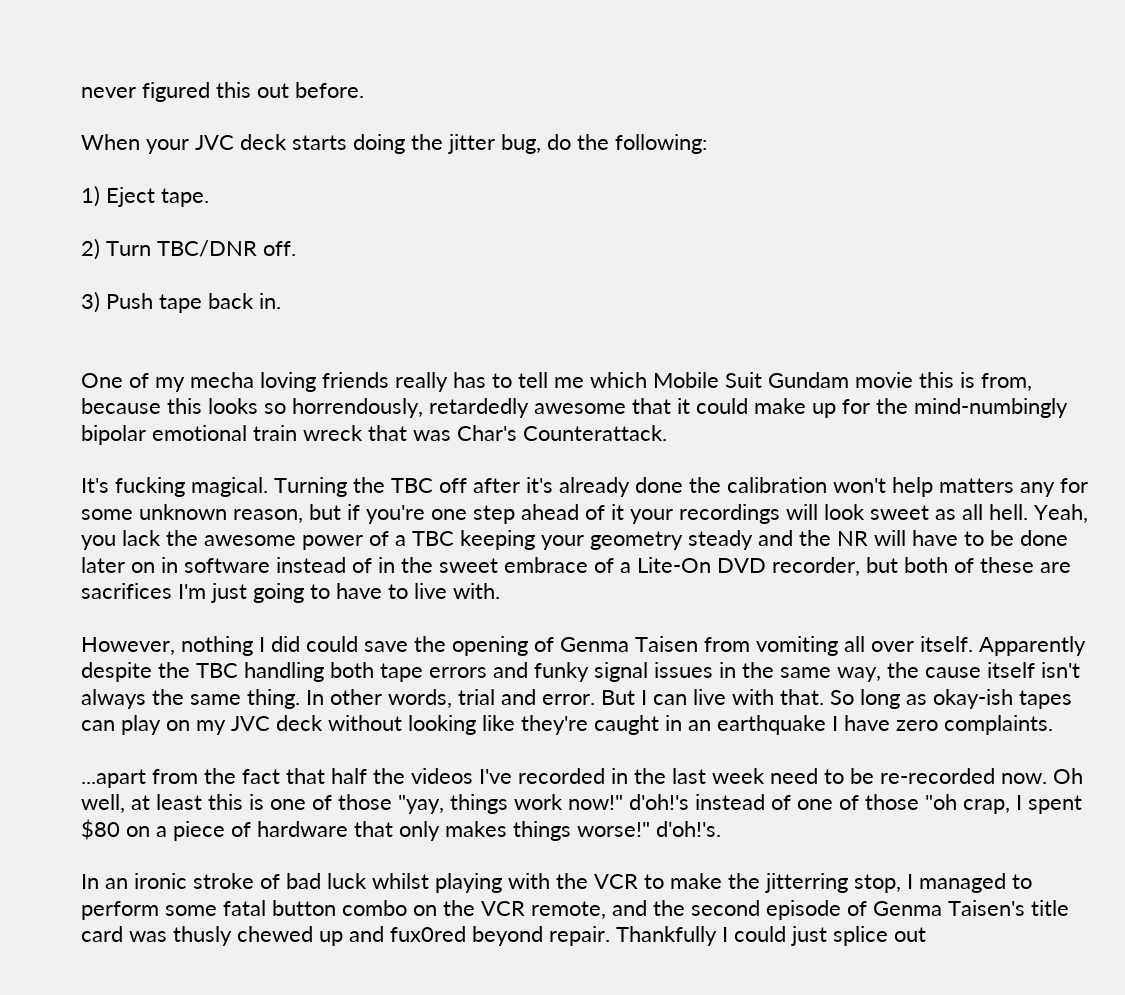never figured this out before.

When your JVC deck starts doing the jitter bug, do the following:

1) Eject tape.

2) Turn TBC/DNR off.

3) Push tape back in.


One of my mecha loving friends really has to tell me which Mobile Suit Gundam movie this is from, because this looks so horrendously, retardedly awesome that it could make up for the mind-numbingly bipolar emotional train wreck that was Char's Counterattack.

It's fucking magical. Turning the TBC off after it's already done the calibration won't help matters any for some unknown reason, but if you're one step ahead of it your recordings will look sweet as all hell. Yeah, you lack the awesome power of a TBC keeping your geometry steady and the NR will have to be done later on in software instead of in the sweet embrace of a Lite-On DVD recorder, but both of these are sacrifices I'm just going to have to live with.

However, nothing I did could save the opening of Genma Taisen from vomiting all over itself. Apparently despite the TBC handling both tape errors and funky signal issues in the same way, the cause itself isn't always the same thing. In other words, trial and error. But I can live with that. So long as okay-ish tapes can play on my JVC deck without looking like they're caught in an earthquake I have zero complaints.

...apart from the fact that half the videos I've recorded in the last week need to be re-recorded now. Oh well, at least this is one of those "yay, things work now!" d'oh!'s instead of one of those "oh crap, I spent $80 on a piece of hardware that only makes things worse!" d'oh!'s.

In an ironic stroke of bad luck whilst playing with the VCR to make the jitterring stop, I managed to perform some fatal button combo on the VCR remote, and the second episode of Genma Taisen's title card was thusly chewed up and fux0red beyond repair. Thankfully I could just splice out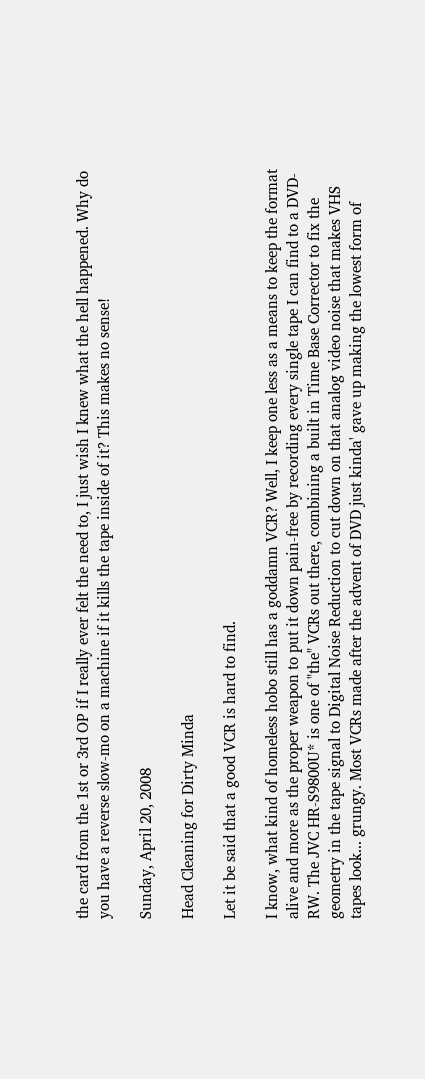the card from the 1st or 3rd OP if I really ever felt the need to, I just wish I knew what the hell happened. Why do you have a reverse slow-mo on a machine if it kills the tape inside of it? This makes no sense!

Sunday, April 20, 2008

Head Cleaning for Dirty Minda

Let it be said that a good VCR is hard to find.

I know, what kind of homeless hobo still has a goddamn VCR? Well, I keep one less as a means to keep the format alive and more as the proper weapon to put it down pain-free by recording every single tape I can find to a DVD-RW. The JVC HR-S9800U* is one of "the" VCRs out there, combining a built in Time Base Corrector to fix the geometry in the tape signal to Digital Noise Reduction to cut down on that analog video noise that makes VHS tapes look... grungy. Most VCRs made after the advent of DVD just kinda' gave up making the lowest form of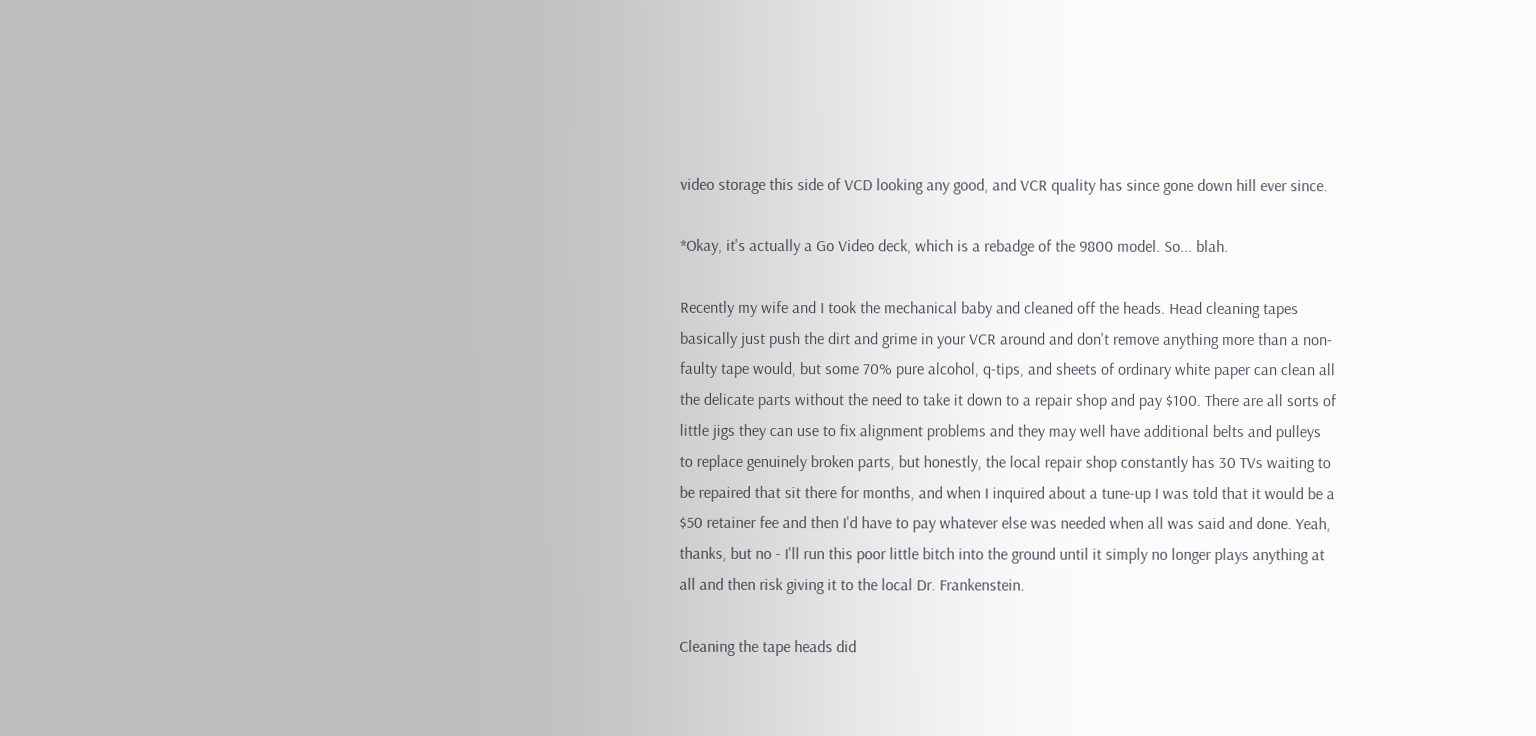video storage this side of VCD looking any good, and VCR quality has since gone down hill ever since.

*Okay, it's actually a Go Video deck, which is a rebadge of the 9800 model. So... blah.

Recently my wife and I took the mechanical baby and cleaned off the heads. Head cleaning tapes basically just push the dirt and grime in your VCR around and don't remove anything more than a non-faulty tape would, but some 70% pure alcohol, q-tips, and sheets of ordinary white paper can clean all the delicate parts without the need to take it down to a repair shop and pay $100. There are all sorts of little jigs they can use to fix alignment problems and they may well have additional belts and pulleys to replace genuinely broken parts, but honestly, the local repair shop constantly has 30 TVs waiting to be repaired that sit there for months, and when I inquired about a tune-up I was told that it would be a $50 retainer fee and then I'd have to pay whatever else was needed when all was said and done. Yeah, thanks, but no - I'll run this poor little bitch into the ground until it simply no longer plays anything at all and then risk giving it to the local Dr. Frankenstein.

Cleaning the tape heads did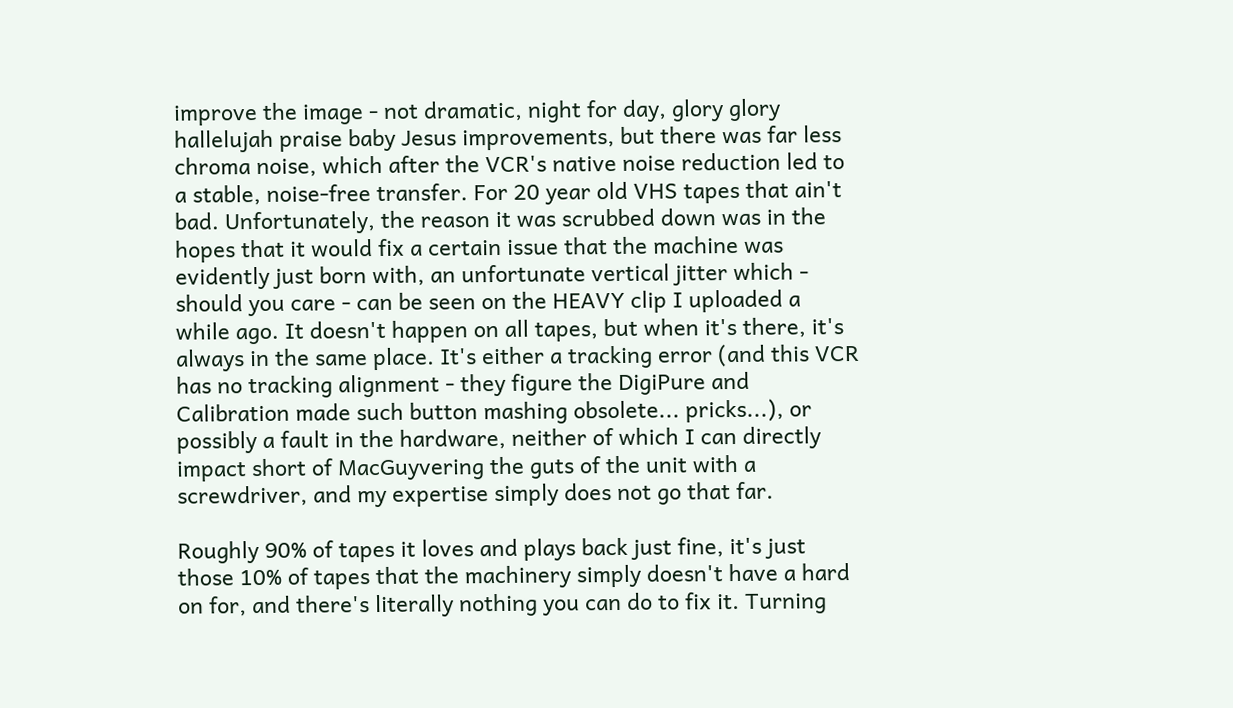improve the image - not dramatic, night for day, glory glory hallelujah praise baby Jesus improvements, but there was far less chroma noise, which after the VCR's native noise reduction led to a stable, noise-free transfer. For 20 year old VHS tapes that ain't bad. Unfortunately, the reason it was scrubbed down was in the hopes that it would fix a certain issue that the machine was evidently just born with, an unfortunate vertical jitter which - should you care - can be seen on the HEAVY clip I uploaded a while ago. It doesn't happen on all tapes, but when it's there, it's always in the same place. It's either a tracking error (and this VCR has no tracking alignment - they figure the DigiPure and Calibration made such button mashing obsolete... pricks...), or possibly a fault in the hardware, neither of which I can directly impact short of MacGuyvering the guts of the unit with a screwdriver, and my expertise simply does not go that far.

Roughly 90% of tapes it loves and plays back just fine, it's just those 10% of tapes that the machinery simply doesn't have a hard on for, and there's literally nothing you can do to fix it. Turning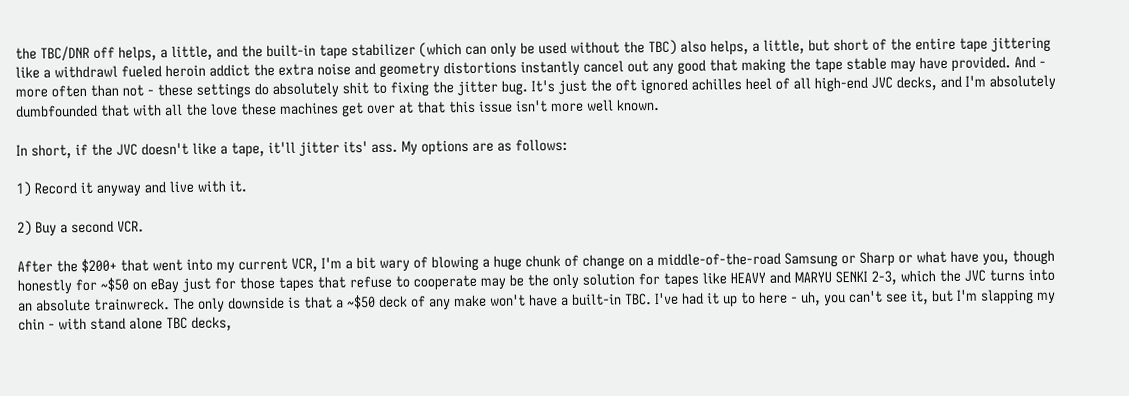the TBC/DNR off helps, a little, and the built-in tape stabilizer (which can only be used without the TBC) also helps, a little, but short of the entire tape jittering like a withdrawl fueled heroin addict the extra noise and geometry distortions instantly cancel out any good that making the tape stable may have provided. And - more often than not - these settings do absolutely shit to fixing the jitter bug. It's just the oft ignored achilles heel of all high-end JVC decks, and I'm absolutely dumbfounded that with all the love these machines get over at that this issue isn't more well known.

In short, if the JVC doesn't like a tape, it'll jitter its' ass. My options are as follows:

1) Record it anyway and live with it.

2) Buy a second VCR.

After the $200+ that went into my current VCR, I'm a bit wary of blowing a huge chunk of change on a middle-of-the-road Samsung or Sharp or what have you, though honestly for ~$50 on eBay just for those tapes that refuse to cooperate may be the only solution for tapes like HEAVY and MARYU SENKI 2-3, which the JVC turns into an absolute trainwreck. The only downside is that a ~$50 deck of any make won't have a built-in TBC. I've had it up to here - uh, you can't see it, but I'm slapping my chin - with stand alone TBC decks,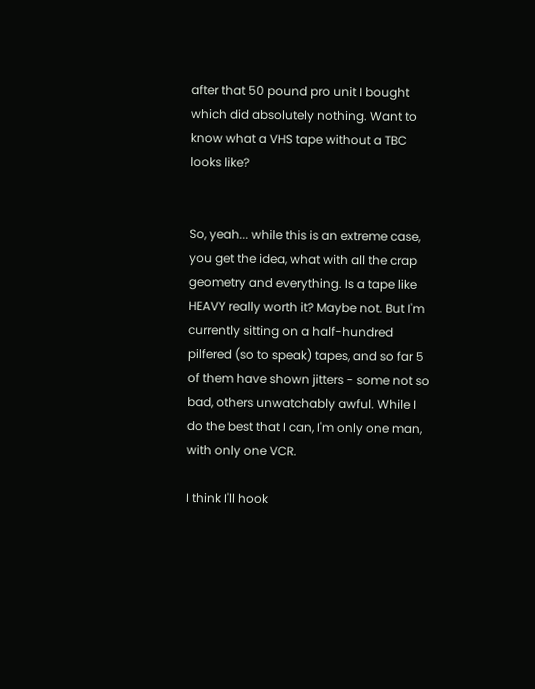after that 50 pound pro unit I bought which did absolutely nothing. Want to know what a VHS tape without a TBC looks like?


So, yeah... while this is an extreme case, you get the idea, what with all the crap geometry and everything. Is a tape like HEAVY really worth it? Maybe not. But I'm currently sitting on a half-hundred pilfered (so to speak) tapes, and so far 5 of them have shown jitters - some not so bad, others unwatchably awful. While I do the best that I can, I'm only one man, with only one VCR.

I think I'll hook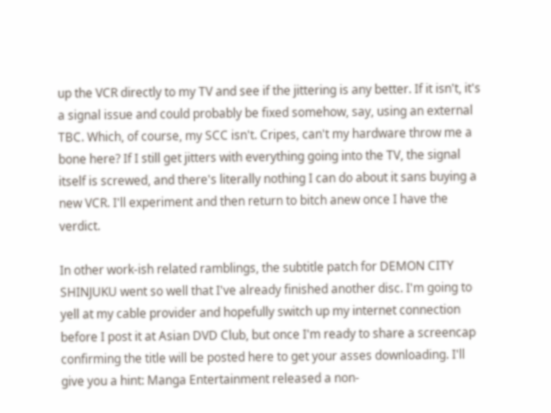up the VCR directly to my TV and see if the jittering is any better. If it isn't, it's a signal issue and could probably be fixed somehow, say, using an external TBC. Which, of course, my SCC isn't. Cripes, can't my hardware throw me a bone here? If I still get jitters with everything going into the TV, the signal itself is screwed, and there's literally nothing I can do about it sans buying a new VCR. I'll experiment and then return to bitch anew once I have the verdict.

In other work-ish related ramblings, the subtitle patch for DEMON CITY SHINJUKU went so well that I've already finished another disc. I'm going to yell at my cable provider and hopefully switch up my internet connection before I post it at Asian DVD Club, but once I'm ready to share a screencap confirming the title will be posted here to get your asses downloading. I'll give you a hint: Manga Entertainment released a non-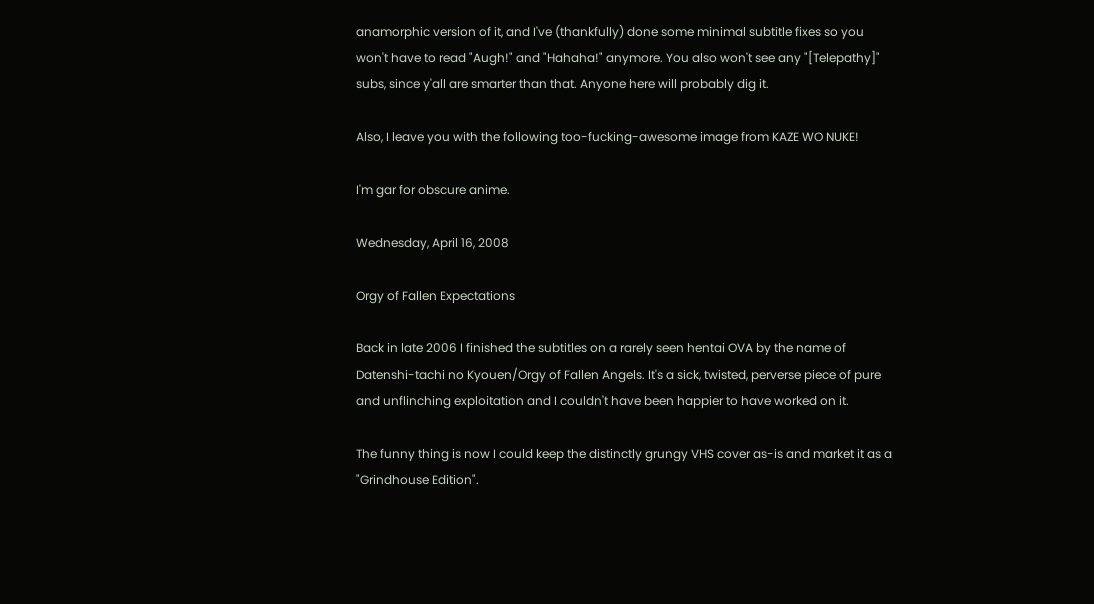anamorphic version of it, and I've (thankfully) done some minimal subtitle fixes so you won't have to read "Augh!" and "Hahaha!" anymore. You also won't see any "[Telepathy]" subs, since y'all are smarter than that. Anyone here will probably dig it.

Also, I leave you with the following too-fucking-awesome image from KAZE WO NUKE!

I'm gar for obscure anime.

Wednesday, April 16, 2008

Orgy of Fallen Expectations

Back in late 2006 I finished the subtitles on a rarely seen hentai OVA by the name of Datenshi-tachi no Kyouen/Orgy of Fallen Angels. It's a sick, twisted, perverse piece of pure and unflinching exploitation and I couldn't have been happier to have worked on it.

The funny thing is now I could keep the distinctly grungy VHS cover as-is and market it as a "Grindhouse Edition".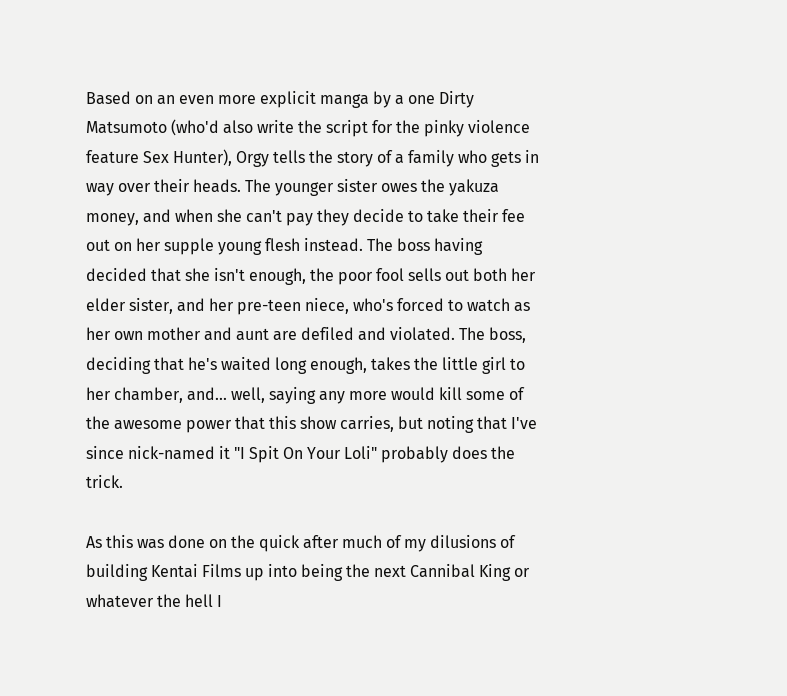Based on an even more explicit manga by a one Dirty Matsumoto (who'd also write the script for the pinky violence feature Sex Hunter), Orgy tells the story of a family who gets in way over their heads. The younger sister owes the yakuza money, and when she can't pay they decide to take their fee out on her supple young flesh instead. The boss having decided that she isn't enough, the poor fool sells out both her elder sister, and her pre-teen niece, who's forced to watch as her own mother and aunt are defiled and violated. The boss, deciding that he's waited long enough, takes the little girl to her chamber, and... well, saying any more would kill some of the awesome power that this show carries, but noting that I've since nick-named it "I Spit On Your Loli" probably does the trick.

As this was done on the quick after much of my dilusions of building Kentai Films up into being the next Cannibal King or whatever the hell I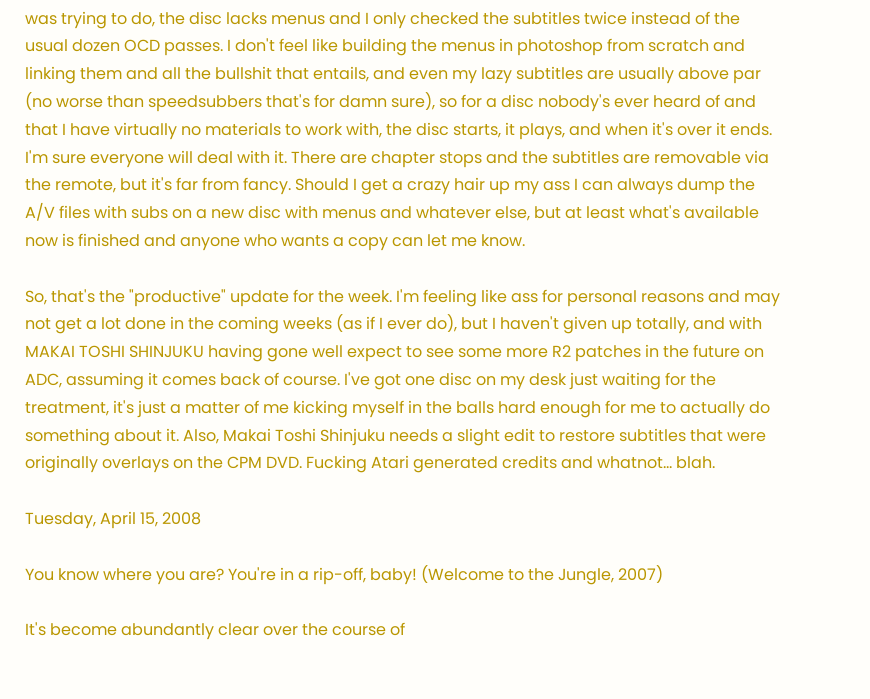was trying to do, the disc lacks menus and I only checked the subtitles twice instead of the usual dozen OCD passes. I don't feel like building the menus in photoshop from scratch and linking them and all the bullshit that entails, and even my lazy subtitles are usually above par (no worse than speedsubbers that's for damn sure), so for a disc nobody's ever heard of and that I have virtually no materials to work with, the disc starts, it plays, and when it's over it ends. I'm sure everyone will deal with it. There are chapter stops and the subtitles are removable via the remote, but it's far from fancy. Should I get a crazy hair up my ass I can always dump the A/V files with subs on a new disc with menus and whatever else, but at least what's available now is finished and anyone who wants a copy can let me know.

So, that's the "productive" update for the week. I'm feeling like ass for personal reasons and may not get a lot done in the coming weeks (as if I ever do), but I haven't given up totally, and with MAKAI TOSHI SHINJUKU having gone well expect to see some more R2 patches in the future on ADC, assuming it comes back of course. I've got one disc on my desk just waiting for the treatment, it's just a matter of me kicking myself in the balls hard enough for me to actually do something about it. Also, Makai Toshi Shinjuku needs a slight edit to restore subtitles that were originally overlays on the CPM DVD. Fucking Atari generated credits and whatnot... blah.

Tuesday, April 15, 2008

You know where you are? You're in a rip-off, baby! (Welcome to the Jungle, 2007)

It's become abundantly clear over the course of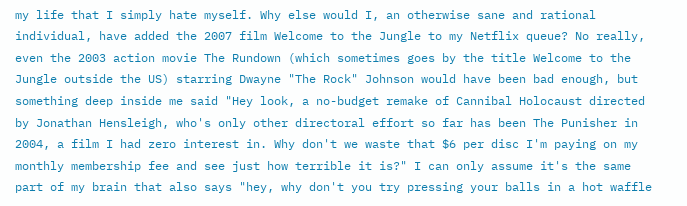my life that I simply hate myself. Why else would I, an otherwise sane and rational individual, have added the 2007 film Welcome to the Jungle to my Netflix queue? No really, even the 2003 action movie The Rundown (which sometimes goes by the title Welcome to the Jungle outside the US) starring Dwayne "The Rock" Johnson would have been bad enough, but something deep inside me said "Hey look, a no-budget remake of Cannibal Holocaust directed by Jonathan Hensleigh, who's only other directoral effort so far has been The Punisher in 2004, a film I had zero interest in. Why don't we waste that $6 per disc I'm paying on my monthly membership fee and see just how terrible it is?" I can only assume it's the same part of my brain that also says "hey, why don't you try pressing your balls in a hot waffle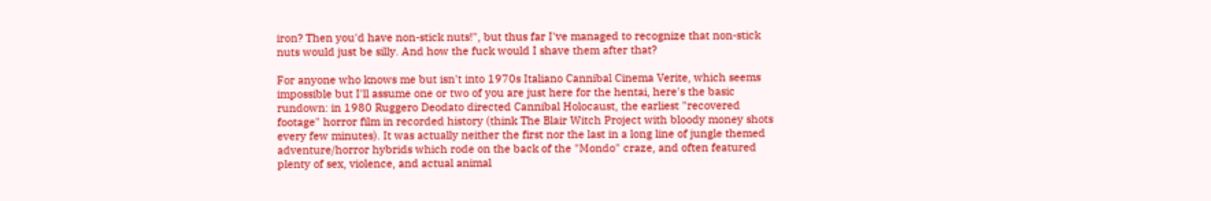iron? Then you'd have non-stick nuts!", but thus far I've managed to recognize that non-stick nuts would just be silly. And how the fuck would I shave them after that?

For anyone who knows me but isn't into 1970s Italiano Cannibal Cinema Verite, which seems impossible but I'll assume one or two of you are just here for the hentai, here's the basic rundown: in 1980 Ruggero Deodato directed Cannibal Holocaust, the earliest "recovered footage" horror film in recorded history (think The Blair Witch Project with bloody money shots every few minutes). It was actually neither the first nor the last in a long line of jungle themed adventure/horror hybrids which rode on the back of the "Mondo" craze, and often featured plenty of sex, violence, and actual animal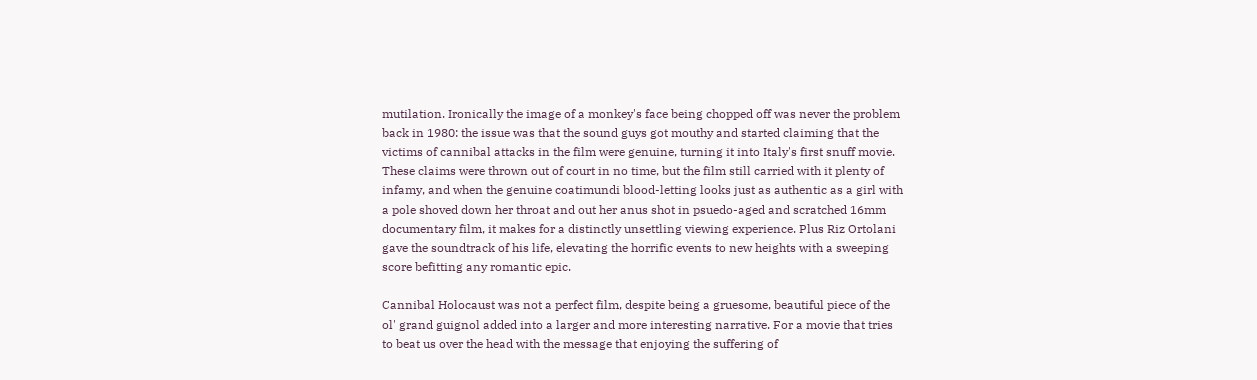mutilation. Ironically the image of a monkey's face being chopped off was never the problem back in 1980: the issue was that the sound guys got mouthy and started claiming that the victims of cannibal attacks in the film were genuine, turning it into Italy's first snuff movie. These claims were thrown out of court in no time, but the film still carried with it plenty of infamy, and when the genuine coatimundi blood-letting looks just as authentic as a girl with a pole shoved down her throat and out her anus shot in psuedo-aged and scratched 16mm documentary film, it makes for a distinctly unsettling viewing experience. Plus Riz Ortolani gave the soundtrack of his life, elevating the horrific events to new heights with a sweeping score befitting any romantic epic.

Cannibal Holocaust was not a perfect film, despite being a gruesome, beautiful piece of the ol' grand guignol added into a larger and more interesting narrative. For a movie that tries to beat us over the head with the message that enjoying the suffering of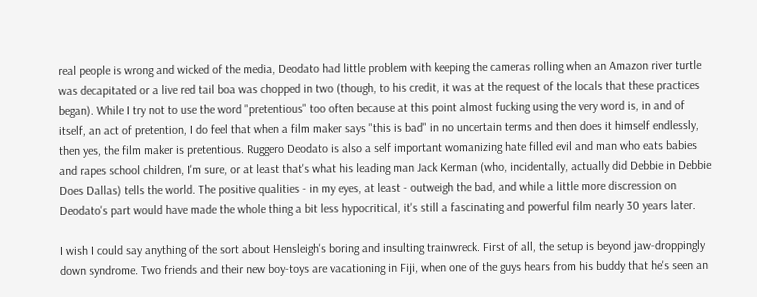real people is wrong and wicked of the media, Deodato had little problem with keeping the cameras rolling when an Amazon river turtle was decapitated or a live red tail boa was chopped in two (though, to his credit, it was at the request of the locals that these practices began). While I try not to use the word "pretentious" too often because at this point almost fucking using the very word is, in and of itself, an act of pretention, I do feel that when a film maker says "this is bad" in no uncertain terms and then does it himself endlessly, then yes, the film maker is pretentious. Ruggero Deodato is also a self important womanizing hate filled evil and man who eats babies and rapes school children, I'm sure, or at least that's what his leading man Jack Kerman (who, incidentally, actually did Debbie in Debbie Does Dallas) tells the world. The positive qualities - in my eyes, at least - outweigh the bad, and while a little more discression on Deodato's part would have made the whole thing a bit less hypocritical, it's still a fascinating and powerful film nearly 30 years later.

I wish I could say anything of the sort about Hensleigh's boring and insulting trainwreck. First of all, the setup is beyond jaw-droppingly down syndrome. Two friends and their new boy-toys are vacationing in Fiji, when one of the guys hears from his buddy that he's seen an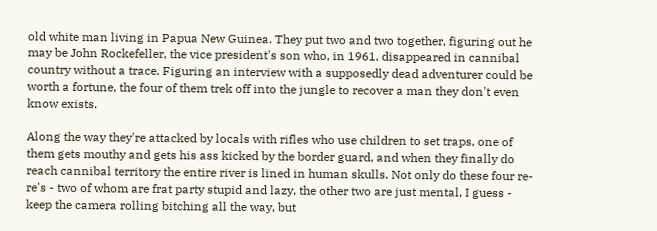old white man living in Papua New Guinea. They put two and two together, figuring out he may be John Rockefeller, the vice president's son who, in 1961, disappeared in cannibal country without a trace. Figuring an interview with a supposedly dead adventurer could be worth a fortune, the four of them trek off into the jungle to recover a man they don't even know exists.

Along the way they're attacked by locals with rifles who use children to set traps, one of them gets mouthy and gets his ass kicked by the border guard, and when they finally do reach cannibal territory the entire river is lined in human skulls. Not only do these four re-re's - two of whom are frat party stupid and lazy, the other two are just mental, I guess - keep the camera rolling bitching all the way, but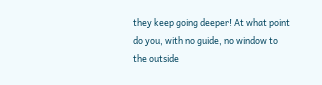they keep going deeper! At what point do you, with no guide, no window to the outside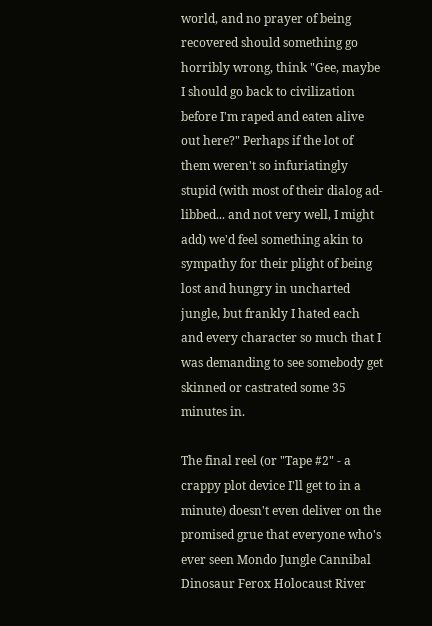world, and no prayer of being recovered should something go horribly wrong, think "Gee, maybe I should go back to civilization before I'm raped and eaten alive out here?" Perhaps if the lot of them weren't so infuriatingly stupid (with most of their dialog ad-libbed... and not very well, I might add) we'd feel something akin to sympathy for their plight of being lost and hungry in uncharted jungle, but frankly I hated each and every character so much that I was demanding to see somebody get skinned or castrated some 35 minutes in.

The final reel (or "Tape #2" - a crappy plot device I'll get to in a minute) doesn't even deliver on the promised grue that everyone who's ever seen Mondo Jungle Cannibal Dinosaur Ferox Holocaust River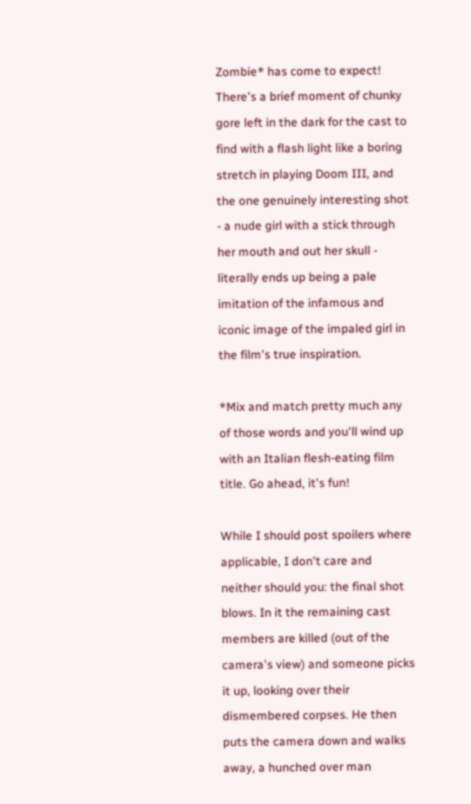Zombie* has come to expect! There's a brief moment of chunky gore left in the dark for the cast to find with a flash light like a boring stretch in playing Doom III, and the one genuinely interesting shot - a nude girl with a stick through her mouth and out her skull - literally ends up being a pale imitation of the infamous and iconic image of the impaled girl in the film's true inspiration.

*Mix and match pretty much any of those words and you'll wind up with an Italian flesh-eating film title. Go ahead, it's fun!

While I should post spoilers where applicable, I don't care and neither should you: the final shot blows. In it the remaining cast members are killed (out of the camera's view) and someone picks it up, looking over their dismembered corpses. He then puts the camera down and walks away, a hunched over man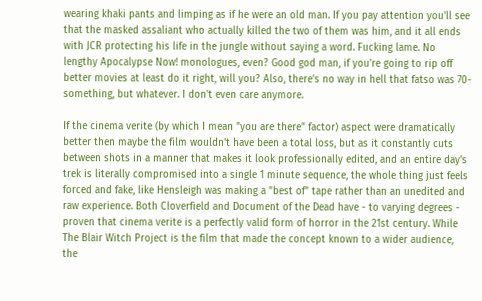wearing khaki pants and limping as if he were an old man. If you pay attention you'll see that the masked assaliant who actually killed the two of them was him, and it all ends with JCR protecting his life in the jungle without saying a word. Fucking lame. No lengthy Apocalypse Now! monologues, even? Good god man, if you're going to rip off better movies at least do it right, will you? Also, there's no way in hell that fatso was 70-something, but whatever. I don't even care anymore.

If the cinema verite (by which I mean "you are there" factor) aspect were dramatically better then maybe the film wouldn't have been a total loss, but as it constantly cuts between shots in a manner that makes it look professionally edited, and an entire day's trek is literally compromised into a single 1 minute sequence, the whole thing just feels forced and fake, like Hensleigh was making a "best of" tape rather than an unedited and raw experience. Both Cloverfield and Document of the Dead have - to varying degrees - proven that cinema verite is a perfectly valid form of horror in the 21st century. While The Blair Witch Project is the film that made the concept known to a wider audience, the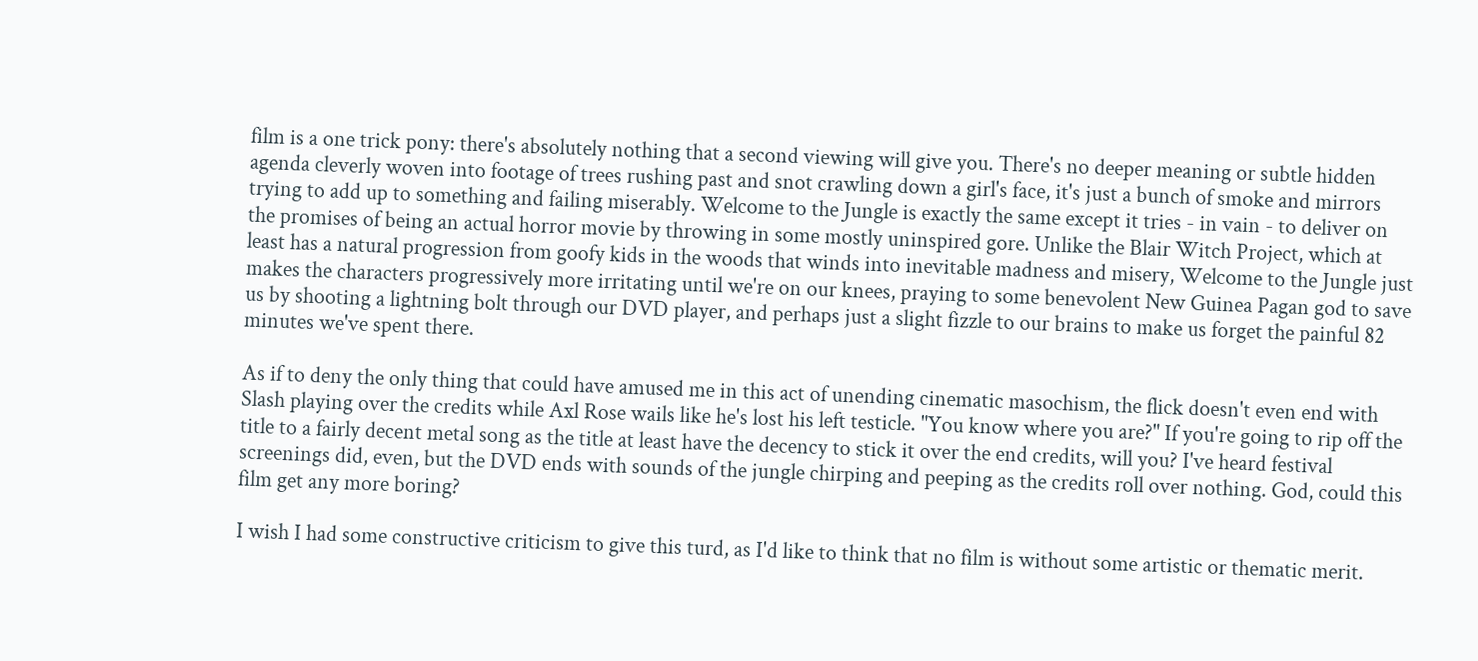film is a one trick pony: there's absolutely nothing that a second viewing will give you. There's no deeper meaning or subtle hidden agenda cleverly woven into footage of trees rushing past and snot crawling down a girl's face, it's just a bunch of smoke and mirrors trying to add up to something and failing miserably. Welcome to the Jungle is exactly the same except it tries - in vain - to deliver on the promises of being an actual horror movie by throwing in some mostly uninspired gore. Unlike the Blair Witch Project, which at least has a natural progression from goofy kids in the woods that winds into inevitable madness and misery, Welcome to the Jungle just makes the characters progressively more irritating until we're on our knees, praying to some benevolent New Guinea Pagan god to save us by shooting a lightning bolt through our DVD player, and perhaps just a slight fizzle to our brains to make us forget the painful 82 minutes we've spent there.

As if to deny the only thing that could have amused me in this act of unending cinematic masochism, the flick doesn't even end with Slash playing over the credits while Axl Rose wails like he's lost his left testicle. "You know where you are?" If you're going to rip off the title to a fairly decent metal song as the title at least have the decency to stick it over the end credits, will you? I've heard festival screenings did, even, but the DVD ends with sounds of the jungle chirping and peeping as the credits roll over nothing. God, could this film get any more boring?

I wish I had some constructive criticism to give this turd, as I'd like to think that no film is without some artistic or thematic merit.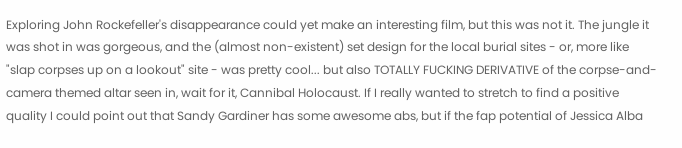Exploring John Rockefeller's disappearance could yet make an interesting film, but this was not it. The jungle it was shot in was gorgeous, and the (almost non-existent) set design for the local burial sites - or, more like "slap corpses up on a lookout" site - was pretty cool... but also TOTALLY FUCKING DERIVATIVE of the corpse-and-camera themed altar seen in, wait for it, Cannibal Holocaust. If I really wanted to stretch to find a positive quality I could point out that Sandy Gardiner has some awesome abs, but if the fap potential of Jessica Alba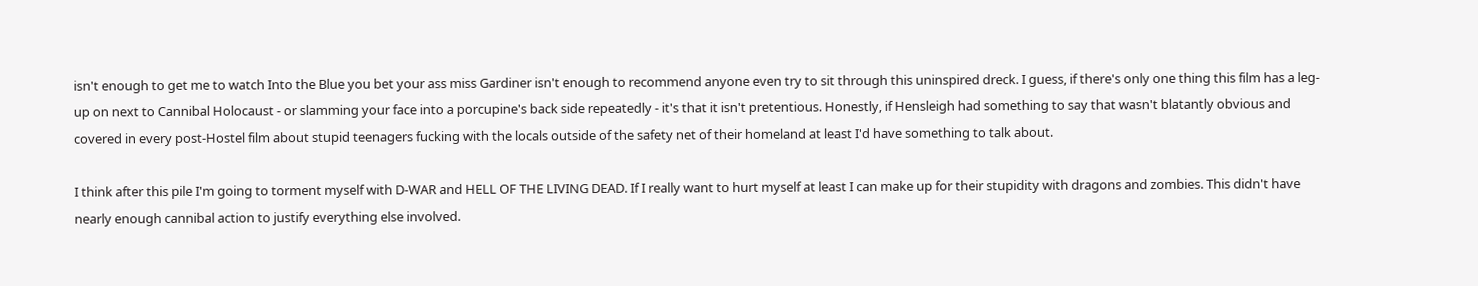isn't enough to get me to watch Into the Blue you bet your ass miss Gardiner isn't enough to recommend anyone even try to sit through this uninspired dreck. I guess, if there's only one thing this film has a leg-up on next to Cannibal Holocaust - or slamming your face into a porcupine's back side repeatedly - it's that it isn't pretentious. Honestly, if Hensleigh had something to say that wasn't blatantly obvious and covered in every post-Hostel film about stupid teenagers fucking with the locals outside of the safety net of their homeland at least I'd have something to talk about.

I think after this pile I'm going to torment myself with D-WAR and HELL OF THE LIVING DEAD. If I really want to hurt myself at least I can make up for their stupidity with dragons and zombies. This didn't have nearly enough cannibal action to justify everything else involved.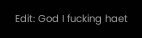Edit: God I fucking haet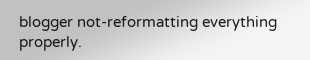blogger not-reformatting everything properly.